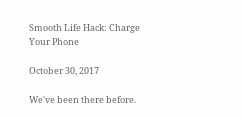Smooth Life Hack: Charge Your Phone

October 30, 2017

We've been there before.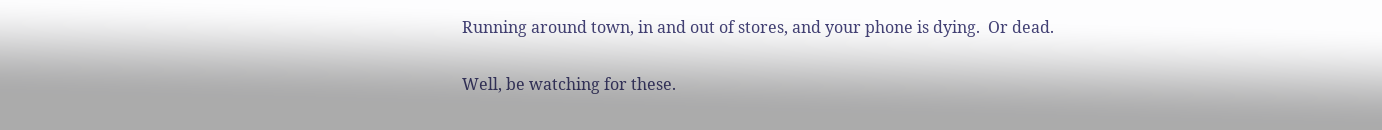Running around town, in and out of stores, and your phone is dying.  Or dead.

Well, be watching for these.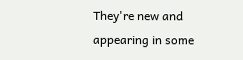They're new and appearing in some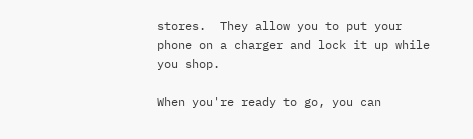stores.  They allow you to put your phone on a charger and lock it up while you shop.

When you're ready to go, you can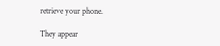retrieve your phone.

They appear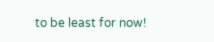to be least for now!